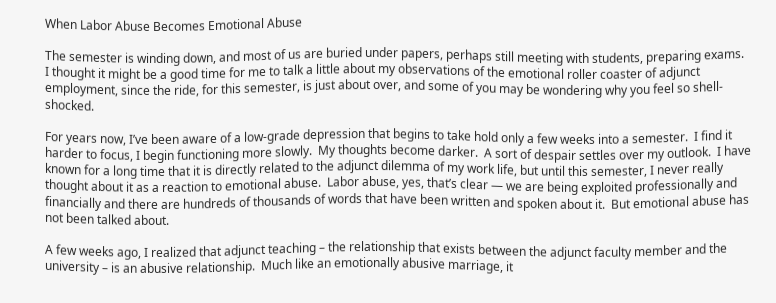When Labor Abuse Becomes Emotional Abuse

The semester is winding down, and most of us are buried under papers, perhaps still meeting with students, preparing exams.  I thought it might be a good time for me to talk a little about my observations of the emotional roller coaster of adjunct employment, since the ride, for this semester, is just about over, and some of you may be wondering why you feel so shell-shocked.

For years now, I’ve been aware of a low-grade depression that begins to take hold only a few weeks into a semester.  I find it harder to focus, I begin functioning more slowly.  My thoughts become darker.  A sort of despair settles over my outlook.  I have known for a long time that it is directly related to the adjunct dilemma of my work life, but until this semester, I never really thought about it as a reaction to emotional abuse.  Labor abuse, yes, that’s clear — we are being exploited professionally and financially and there are hundreds of thousands of words that have been written and spoken about it.  But emotional abuse has not been talked about.

A few weeks ago, I realized that adjunct teaching – the relationship that exists between the adjunct faculty member and the university – is an abusive relationship.  Much like an emotionally abusive marriage, it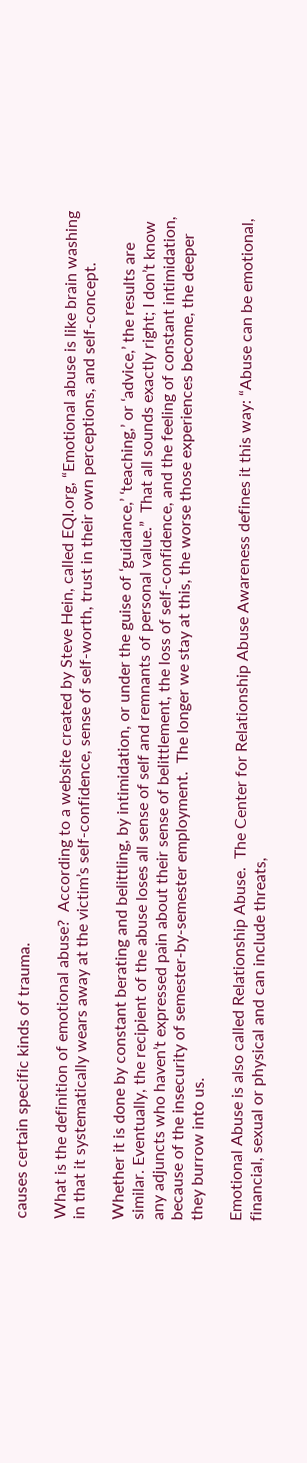causes certain specific kinds of trauma.

What is the definition of emotional abuse?  According to a website created by Steve Hein, called EQI.org, “Emotional abuse is like brain washing in that it systematically wears away at the victim’s self-confidence, sense of self-worth, trust in their own perceptions, and self-concept.

Whether it is done by constant berating and belittling, by intimidation, or under the guise of ‘guidance,’ ‘teaching,’ or ‘advice,’ the results are similar. Eventually, the recipient of the abuse loses all sense of self and remnants of personal value.”  That all sounds exactly right; I don’t know any adjuncts who haven’t expressed pain about their sense of belittlement, the loss of self-confidence, and the feeling of constant intimidation, because of the insecurity of semester-by-semester employment.  The longer we stay at this, the worse those experiences become, the deeper they burrow into us.

Emotional Abuse is also called Relationship Abuse.  The Center for Relationship Abuse Awareness defines it this way: “Abuse can be emotional, financial, sexual or physical and can include threats,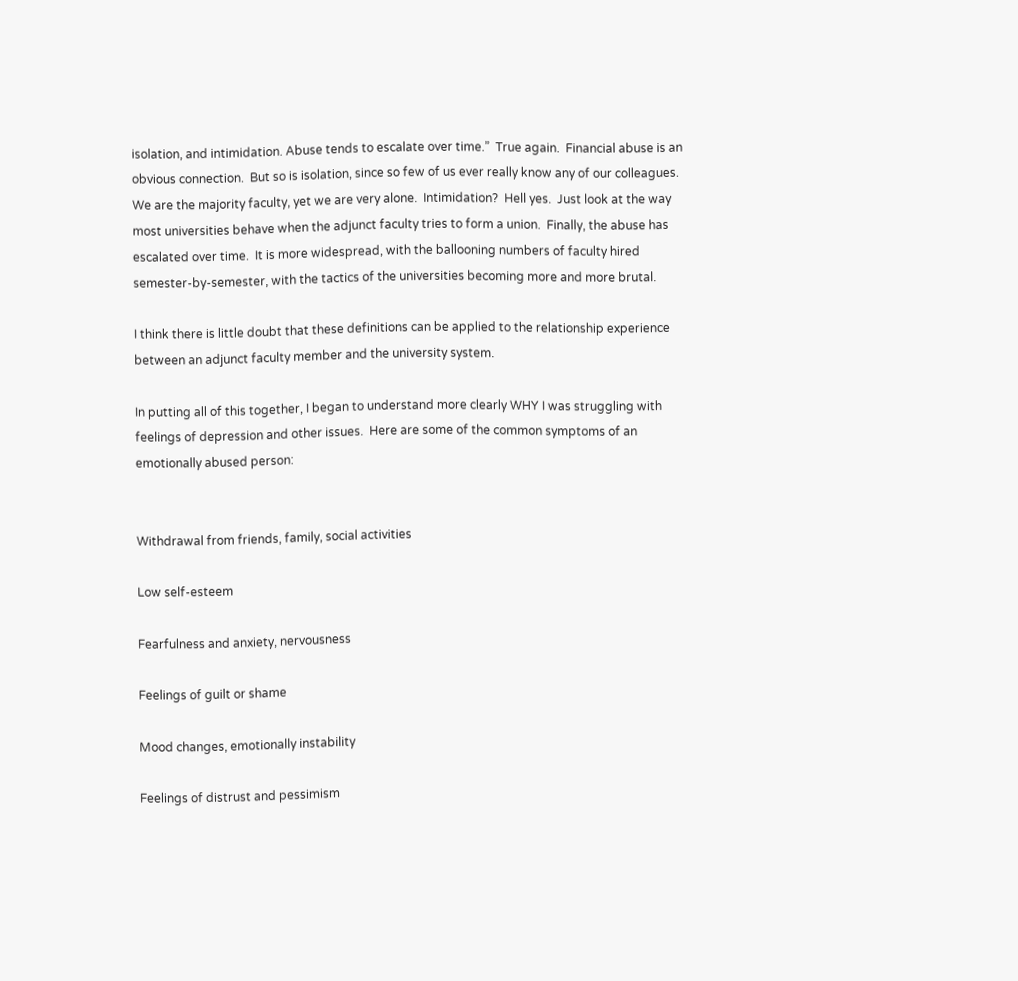isolation, and intimidation. Abuse tends to escalate over time.”  True again.  Financial abuse is an obvious connection.  But so is isolation, since so few of us ever really know any of our colleagues.  We are the majority faculty, yet we are very alone.  Intimidation?  Hell yes.  Just look at the way most universities behave when the adjunct faculty tries to form a union.  Finally, the abuse has escalated over time.  It is more widespread, with the ballooning numbers of faculty hired semester-by-semester, with the tactics of the universities becoming more and more brutal.

I think there is little doubt that these definitions can be applied to the relationship experience between an adjunct faculty member and the university system.

In putting all of this together, I began to understand more clearly WHY I was struggling with feelings of depression and other issues.  Here are some of the common symptoms of an emotionally abused person:


Withdrawal from friends, family, social activities

Low self-esteem

Fearfulness and anxiety, nervousness

Feelings of guilt or shame

Mood changes, emotionally instability

Feelings of distrust and pessimism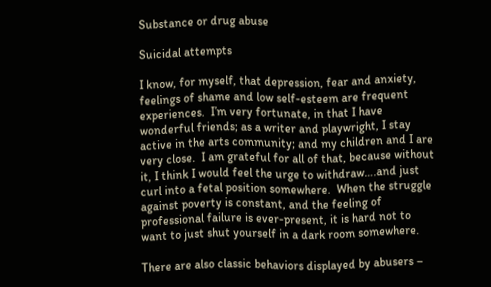Substance or drug abuse

Suicidal attempts

I know, for myself, that depression, fear and anxiety, feelings of shame and low self-esteem are frequent experiences.  I’m very fortunate, in that I have wonderful friends; as a writer and playwright, I stay active in the arts community; and my children and I are very close.  I am grateful for all of that, because without it, I think I would feel the urge to withdraw….and just curl into a fetal position somewhere.  When the struggle against poverty is constant, and the feeling of professional failure is ever-present, it is hard not to want to just shut yourself in a dark room somewhere.

There are also classic behaviors displayed by abusers –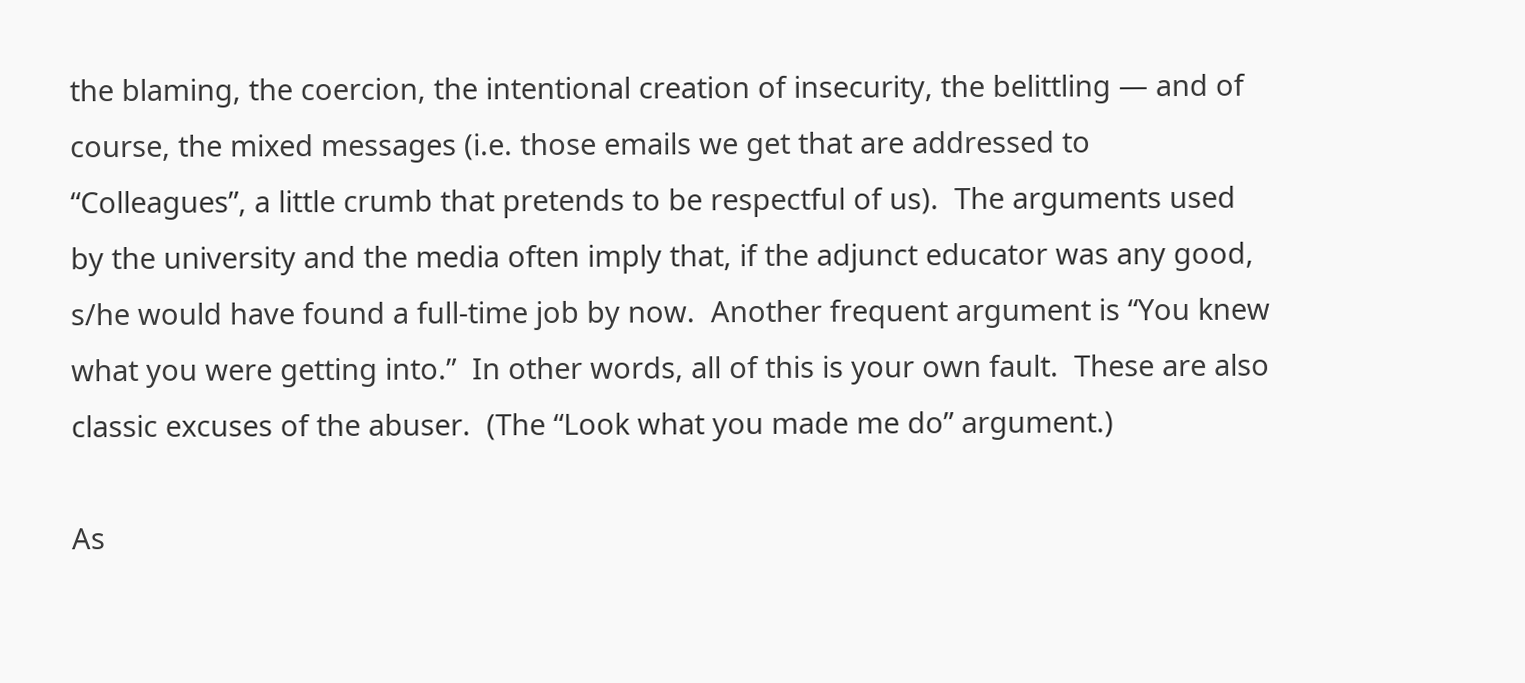the blaming, the coercion, the intentional creation of insecurity, the belittling — and of course, the mixed messages (i.e. those emails we get that are addressed to “Colleagues”, a little crumb that pretends to be respectful of us).  The arguments used by the university and the media often imply that, if the adjunct educator was any good, s/he would have found a full-time job by now.  Another frequent argument is “You knew what you were getting into.”  In other words, all of this is your own fault.  These are also classic excuses of the abuser.  (The “Look what you made me do” argument.)

As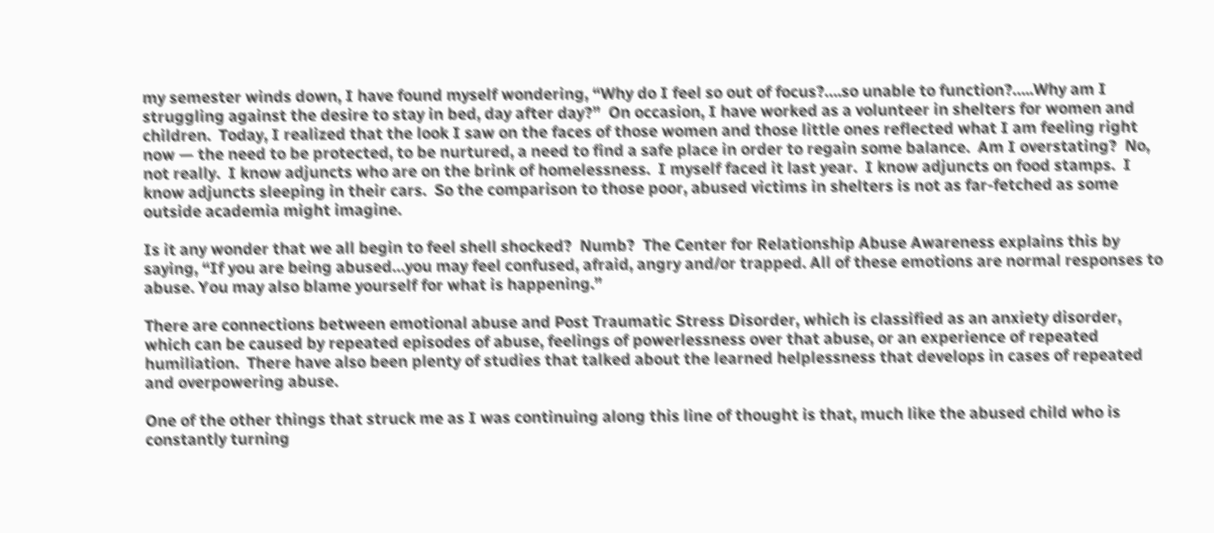my semester winds down, I have found myself wondering, “Why do I feel so out of focus?….so unable to function?…..Why am I struggling against the desire to stay in bed, day after day?”  On occasion, I have worked as a volunteer in shelters for women and children.  Today, I realized that the look I saw on the faces of those women and those little ones reflected what I am feeling right now — the need to be protected, to be nurtured, a need to find a safe place in order to regain some balance.  Am I overstating?  No, not really.  I know adjuncts who are on the brink of homelessness.  I myself faced it last year.  I know adjuncts on food stamps.  I know adjuncts sleeping in their cars.  So the comparison to those poor, abused victims in shelters is not as far-fetched as some outside academia might imagine.

Is it any wonder that we all begin to feel shell shocked?  Numb?  The Center for Relationship Abuse Awareness explains this by saying, “If you are being abused…you may feel confused, afraid, angry and/or trapped. All of these emotions are normal responses to abuse. You may also blame yourself for what is happening.”

There are connections between emotional abuse and Post Traumatic Stress Disorder, which is classified as an anxiety disorder, which can be caused by repeated episodes of abuse, feelings of powerlessness over that abuse, or an experience of repeated humiliation.  There have also been plenty of studies that talked about the learned helplessness that develops in cases of repeated and overpowering abuse.

One of the other things that struck me as I was continuing along this line of thought is that, much like the abused child who is constantly turning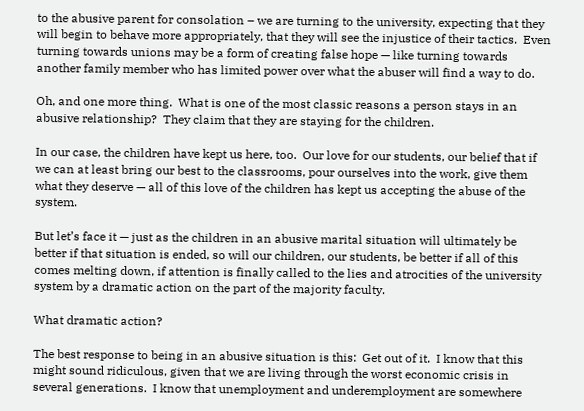to the abusive parent for consolation – we are turning to the university, expecting that they will begin to behave more appropriately, that they will see the injustice of their tactics.  Even turning towards unions may be a form of creating false hope — like turning towards another family member who has limited power over what the abuser will find a way to do.

Oh, and one more thing.  What is one of the most classic reasons a person stays in an abusive relationship?  They claim that they are staying for the children.

In our case, the children have kept us here, too.  Our love for our students, our belief that if we can at least bring our best to the classrooms, pour ourselves into the work, give them what they deserve — all of this love of the children has kept us accepting the abuse of the system.

But let’s face it — just as the children in an abusive marital situation will ultimately be better if that situation is ended, so will our children, our students, be better if all of this comes melting down, if attention is finally called to the lies and atrocities of the university system by a dramatic action on the part of the majority faculty.

What dramatic action?

The best response to being in an abusive situation is this:  Get out of it.  I know that this might sound ridiculous, given that we are living through the worst economic crisis in several generations.  I know that unemployment and underemployment are somewhere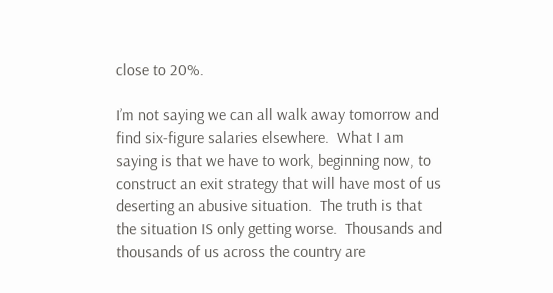close to 20%.

I’m not saying we can all walk away tomorrow and find six-figure salaries elsewhere.  What I am saying is that we have to work, beginning now, to construct an exit strategy that will have most of us deserting an abusive situation.  The truth is that the situation IS only getting worse.  Thousands and thousands of us across the country are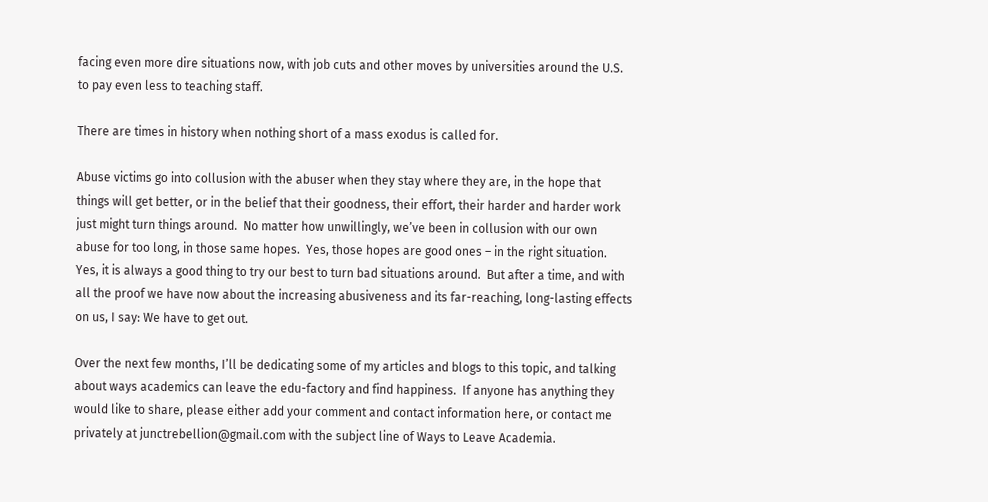facing even more dire situations now, with job cuts and other moves by universities around the U.S. to pay even less to teaching staff.

There are times in history when nothing short of a mass exodus is called for.

Abuse victims go into collusion with the abuser when they stay where they are, in the hope that things will get better, or in the belief that their goodness, their effort, their harder and harder work just might turn things around.  No matter how unwillingly, we’ve been in collusion with our own abuse for too long, in those same hopes.  Yes, those hopes are good ones – in the right situation.  Yes, it is always a good thing to try our best to turn bad situations around.  But after a time, and with all the proof we have now about the increasing abusiveness and its far-reaching, long-lasting effects on us, I say: We have to get out.

Over the next few months, I’ll be dedicating some of my articles and blogs to this topic, and talking about ways academics can leave the edu-factory and find happiness.  If anyone has anything they would like to share, please either add your comment and contact information here, or contact me privately at junctrebellion@gmail.com with the subject line of Ways to Leave Academia.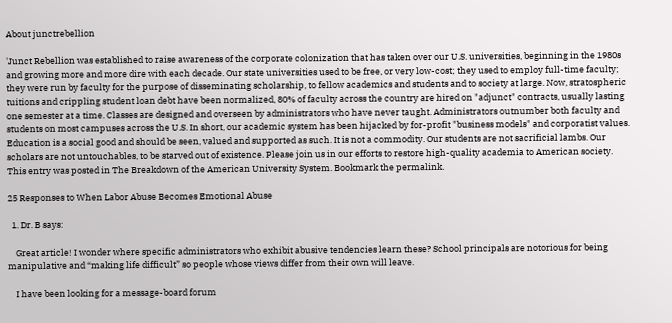About junctrebellion

'Junct Rebellion was established to raise awareness of the corporate colonization that has taken over our U.S. universities, beginning in the 1980s and growing more and more dire with each decade. Our state universities used to be free, or very low-cost; they used to employ full-time faculty; they were run by faculty for the purpose of disseminating scholarship, to fellow academics and students and to society at large. Now, stratospheric tuitions and crippling student loan debt have been normalized, 80% of faculty across the country are hired on "adjunct" contracts, usually lasting one semester at a time. Classes are designed and overseen by administrators who have never taught. Administrators outnumber both faculty and students on most campuses across the U.S. In short, our academic system has been hijacked by for-profit "business models" and corporatist values. Education is a social good and should be seen, valued and supported as such. It is not a commodity. Our students are not sacrificial lambs. Our scholars are not untouchables, to be starved out of existence. Please join us in our efforts to restore high-quality academia to American society.
This entry was posted in The Breakdown of the American University System. Bookmark the permalink.

25 Responses to When Labor Abuse Becomes Emotional Abuse

  1. Dr. B says:

    Great article! I wonder where specific administrators who exhibit abusive tendencies learn these? School principals are notorious for being manipulative and “making life difficult” so people whose views differ from their own will leave.

    I have been looking for a message-board forum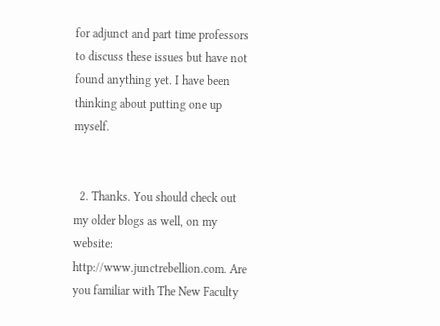for adjunct and part time professors to discuss these issues but have not found anything yet. I have been thinking about putting one up myself.


  2. Thanks. You should check out my older blogs as well, on my website: http://www.junctrebellion.com. Are you familiar with The New Faculty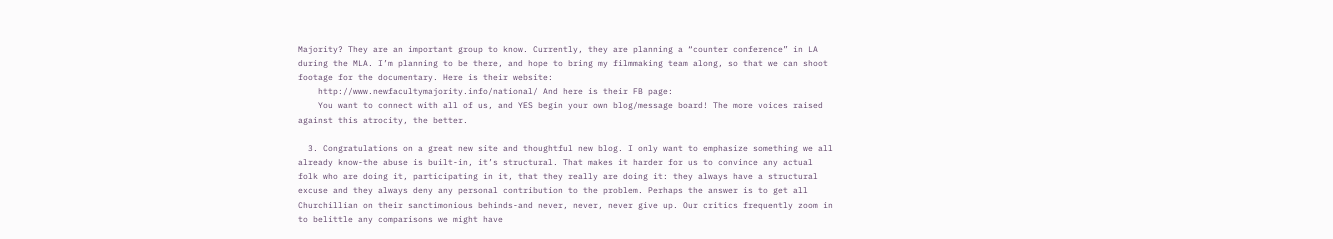Majority? They are an important group to know. Currently, they are planning a “counter conference” in LA during the MLA. I’m planning to be there, and hope to bring my filmmaking team along, so that we can shoot footage for the documentary. Here is their website:
    http://www.newfacultymajority.info/national/ And here is their FB page:
    You want to connect with all of us, and YES begin your own blog/message board! The more voices raised against this atrocity, the better.

  3. Congratulations on a great new site and thoughtful new blog. I only want to emphasize something we all already know-the abuse is built-in, it’s structural. That makes it harder for us to convince any actual folk who are doing it, participating in it, that they really are doing it: they always have a structural excuse and they always deny any personal contribution to the problem. Perhaps the answer is to get all Churchillian on their sanctimonious behinds-and never, never, never give up. Our critics frequently zoom in to belittle any comparisons we might have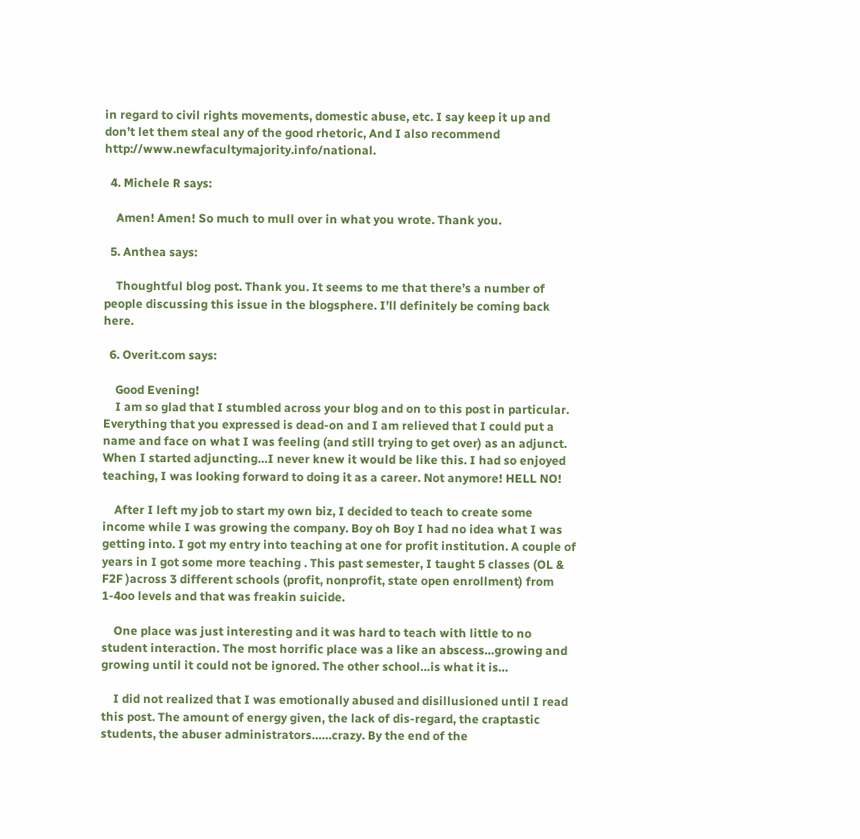in regard to civil rights movements, domestic abuse, etc. I say keep it up and don’t let them steal any of the good rhetoric, And I also recommend http://www.newfacultymajority.info/national.

  4. Michele R says:

    Amen! Amen! So much to mull over in what you wrote. Thank you.

  5. Anthea says:

    Thoughtful blog post. Thank you. It seems to me that there’s a number of people discussing this issue in the blogsphere. I’ll definitely be coming back here.

  6. Overit.com says:

    Good Evening!
    I am so glad that I stumbled across your blog and on to this post in particular. Everything that you expressed is dead-on and I am relieved that I could put a name and face on what I was feeling (and still trying to get over) as an adjunct. When I started adjuncting…I never knew it would be like this. I had so enjoyed teaching, I was looking forward to doing it as a career. Not anymore! HELL NO!

    After I left my job to start my own biz, I decided to teach to create some income while I was growing the company. Boy oh Boy I had no idea what I was getting into. I got my entry into teaching at one for profit institution. A couple of years in I got some more teaching . This past semester, I taught 5 classes (OL & F2F )across 3 different schools (profit, nonprofit, state open enrollment) from 1-4oo levels and that was freakin suicide.

    One place was just interesting and it was hard to teach with little to no student interaction. The most horrific place was a like an abscess…growing and growing until it could not be ignored. The other school…is what it is…

    I did not realized that I was emotionally abused and disillusioned until I read this post. The amount of energy given, the lack of dis-regard, the craptastic students, the abuser administrators……crazy. By the end of the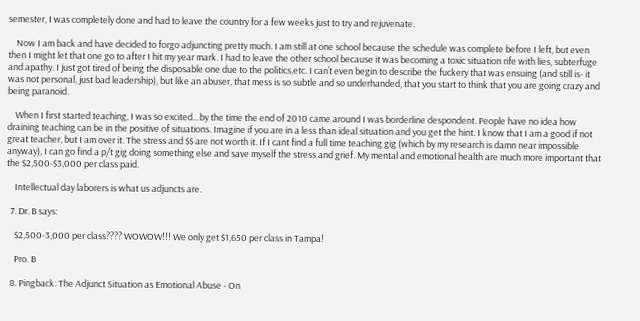semester, I was completely done and had to leave the country for a few weeks just to try and rejuvenate.

    Now I am back and have decided to forgo adjuncting pretty much. I am still at one school because the schedule was complete before I left, but even then I might let that one go to after I hit my year mark. I had to leave the other school because it was becoming a toxic situation rife with lies, subterfuge and apathy. I just got tired of being the disposable one due to the politics,etc. I can’t even begin to describe the fuckery that was ensuing (and still is- it was not personal, just bad leadership), but like an abuser, that mess is so subtle and so underhanded, that you start to think that you are going crazy and being paranoid.

    When I first started teaching, I was so excited…by the time the end of 2010 came around I was borderline despondent. People have no idea how draining teaching can be in the positive of situations. Imagine if you are in a less than ideal situation and you get the hint. I know that I am a good if not great teacher, but I am over it. The stress and $$ are not worth it. If I cant find a full time teaching gig (which by my research is damn near impossible anyway), I can go find a p/t gig doing something else and save myself the stress and grief. My mental and emotional health are much more important that the $2,500-$3,000 per class paid.

    Intellectual day laborers is what us adjuncts are.

  7. Dr. B says:

    $2,500-3,000 per class???? WOWOW!!! We only get $1,650 per class in Tampa!

    Pro. B

  8. Pingback: The Adjunct Situation as Emotional Abuse - On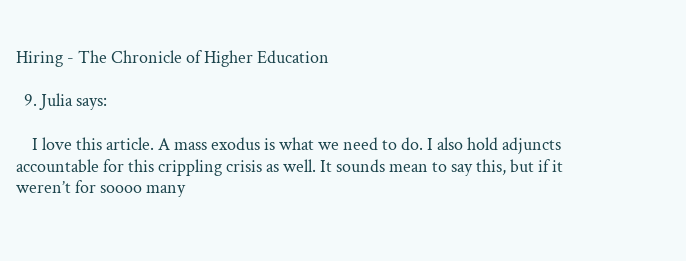Hiring - The Chronicle of Higher Education

  9. Julia says:

    I love this article. A mass exodus is what we need to do. I also hold adjuncts accountable for this crippling crisis as well. It sounds mean to say this, but if it weren’t for soooo many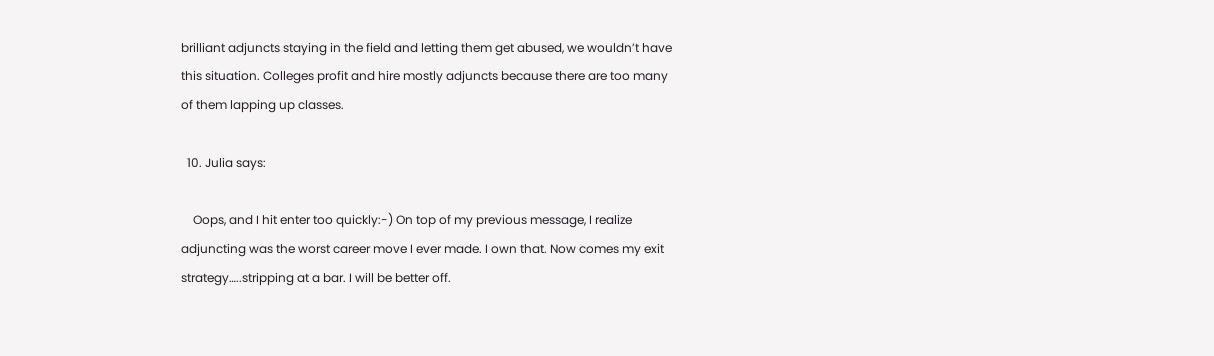brilliant adjuncts staying in the field and letting them get abused, we wouldn’t have this situation. Colleges profit and hire mostly adjuncts because there are too many of them lapping up classes.

  10. Julia says:

    Oops, and I hit enter too quickly:-) On top of my previous message, I realize adjuncting was the worst career move I ever made. I own that. Now comes my exit strategy…..stripping at a bar. I will be better off.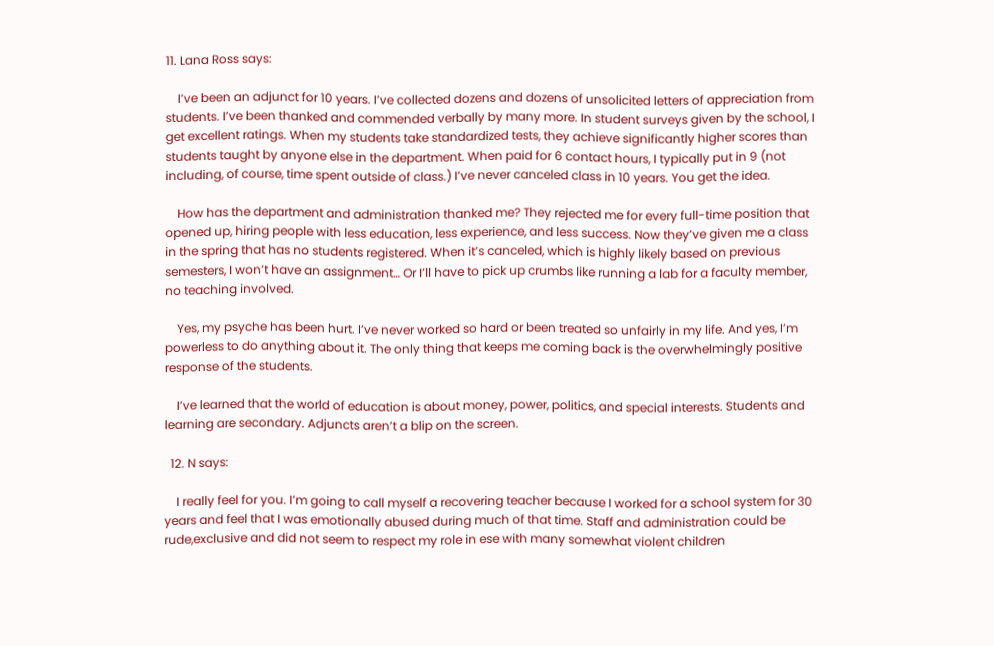11. Lana Ross says:

    I’ve been an adjunct for 10 years. I’ve collected dozens and dozens of unsolicited letters of appreciation from students. I’ve been thanked and commended verbally by many more. In student surveys given by the school, I get excellent ratings. When my students take standardized tests, they achieve significantly higher scores than students taught by anyone else in the department. When paid for 6 contact hours, I typically put in 9 (not including, of course, time spent outside of class.) I’ve never canceled class in 10 years. You get the idea.

    How has the department and administration thanked me? They rejected me for every full-time position that opened up, hiring people with less education, less experience, and less success. Now they’ve given me a class in the spring that has no students registered. When it’s canceled, which is highly likely based on previous semesters, I won’t have an assignment… Or I’ll have to pick up crumbs like running a lab for a faculty member, no teaching involved.

    Yes, my psyche has been hurt. I’ve never worked so hard or been treated so unfairly in my life. And yes, I’m powerless to do anything about it. The only thing that keeps me coming back is the overwhelmingly positive response of the students.

    I’ve learned that the world of education is about money, power, politics, and special interests. Students and learning are secondary. Adjuncts aren’t a blip on the screen.

  12. N says:

    I really feel for you. I’m going to call myself a recovering teacher because I worked for a school system for 30 years and feel that I was emotionally abused during much of that time. Staff and administration could be rude,exclusive and did not seem to respect my role in ese with many somewhat violent children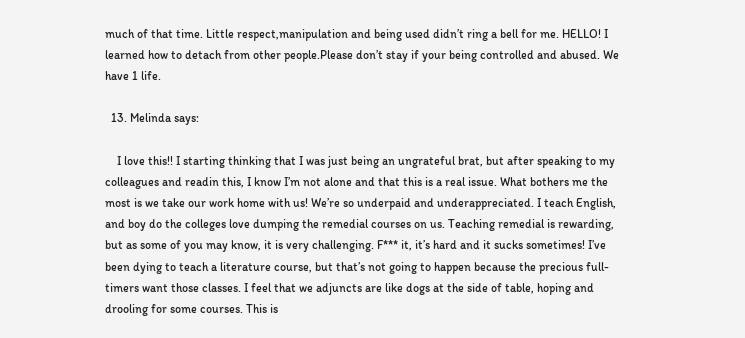much of that time. Little respect,manipulation and being used didn’t ring a bell for me. HELLO! I learned how to detach from other people.Please don’t stay if your being controlled and abused. We have 1 life.

  13. Melinda says:

    I love this!! I starting thinking that I was just being an ungrateful brat, but after speaking to my colleagues and readin this, I know I’m not alone and that this is a real issue. What bothers me the most is we take our work home with us! We’re so underpaid and underappreciated. I teach English, and boy do the colleges love dumping the remedial courses on us. Teaching remedial is rewarding, but as some of you may know, it is very challenging. F*** it, it’s hard and it sucks sometimes! I’ve been dying to teach a literature course, but that’s not going to happen because the precious full-timers want those classes. I feel that we adjuncts are like dogs at the side of table, hoping and drooling for some courses. This is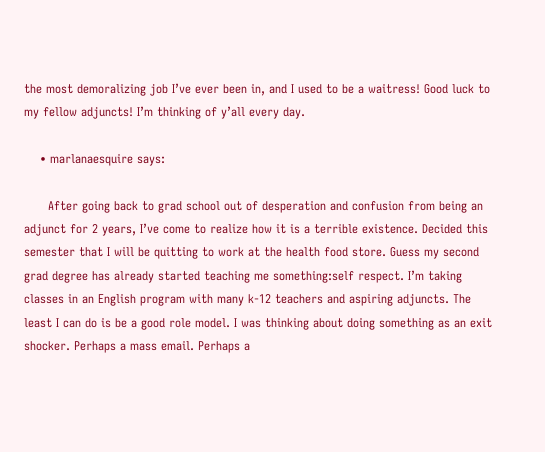the most demoralizing job I’ve ever been in, and I used to be a waitress! Good luck to my fellow adjuncts! I’m thinking of y’all every day.

    • marlanaesquire says:

      After going back to grad school out of desperation and confusion from being an adjunct for 2 years, I’ve come to realize how it is a terrible existence. Decided this semester that I will be quitting to work at the health food store. Guess my second grad degree has already started teaching me something:self respect. I’m taking classes in an English program with many k-12 teachers and aspiring adjuncts. The least I can do is be a good role model. I was thinking about doing something as an exit shocker. Perhaps a mass email. Perhaps a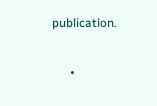publication.

      •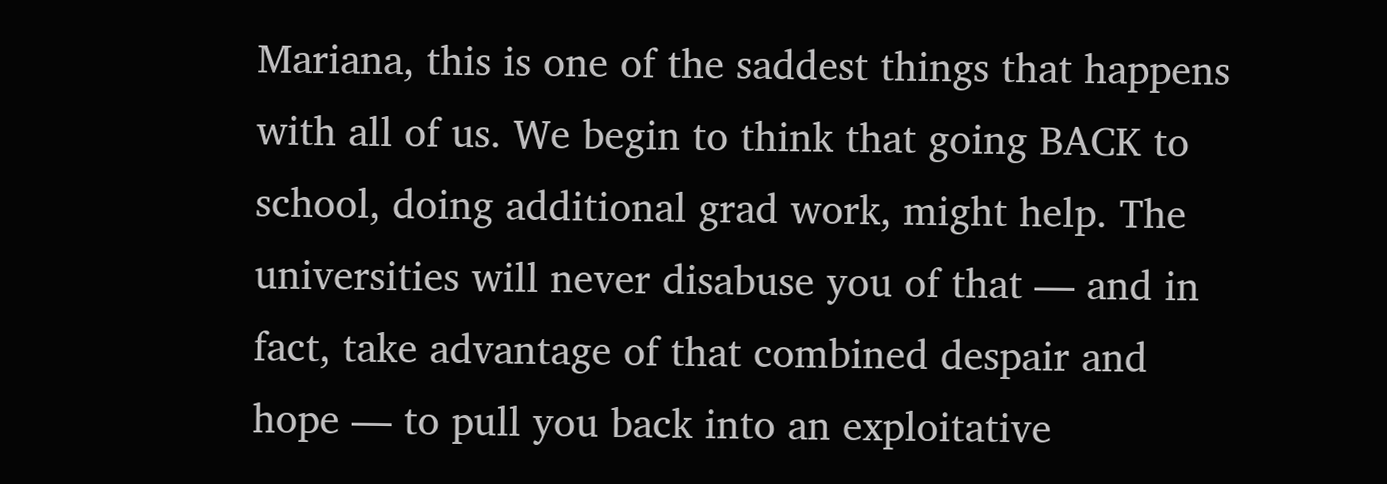Mariana, this is one of the saddest things that happens with all of us. We begin to think that going BACK to school, doing additional grad work, might help. The universities will never disabuse you of that — and in fact, take advantage of that combined despair and hope — to pull you back into an exploitative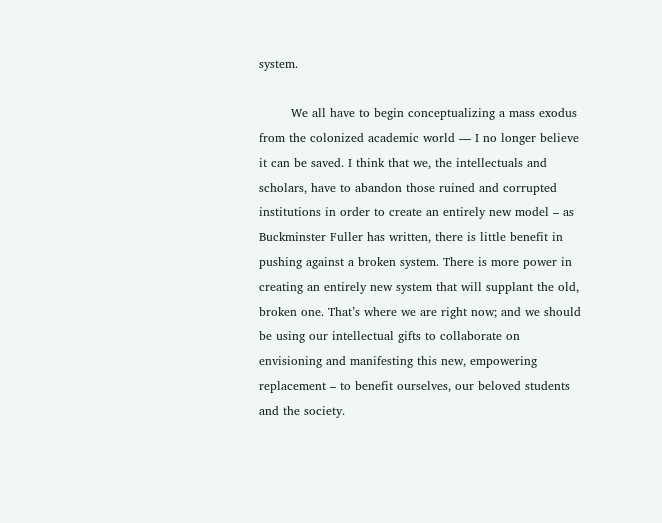system.

        We all have to begin conceptualizing a mass exodus from the colonized academic world — I no longer believe it can be saved. I think that we, the intellectuals and scholars, have to abandon those ruined and corrupted institutions in order to create an entirely new model – as Buckminster Fuller has written, there is little benefit in pushing against a broken system. There is more power in creating an entirely new system that will supplant the old, broken one. That’s where we are right now; and we should be using our intellectual gifts to collaborate on envisioning and manifesting this new, empowering replacement – to benefit ourselves, our beloved students and the society.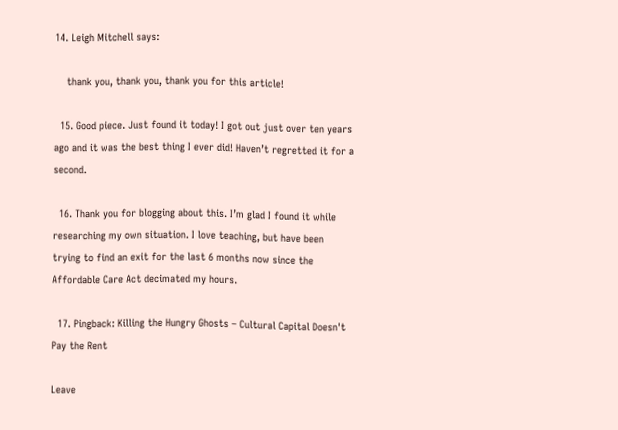14. Leigh Mitchell says:

    thank you, thank you, thank you for this article!

  15. Good piece. Just found it today! I got out just over ten years ago and it was the best thing I ever did! Haven’t regretted it for a second.

  16. Thank you for blogging about this. I’m glad I found it while researching my own situation. I love teaching, but have been trying to find an exit for the last 6 months now since the Affordable Care Act decimated my hours.

  17. Pingback: Killing the Hungry Ghosts – Cultural Capital Doesn't Pay the Rent

Leave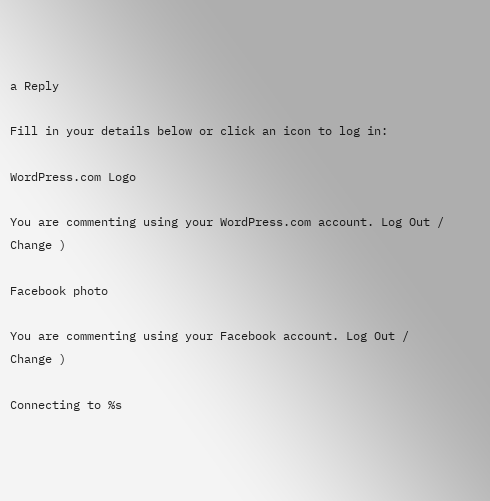a Reply

Fill in your details below or click an icon to log in:

WordPress.com Logo

You are commenting using your WordPress.com account. Log Out /  Change )

Facebook photo

You are commenting using your Facebook account. Log Out /  Change )

Connecting to %s